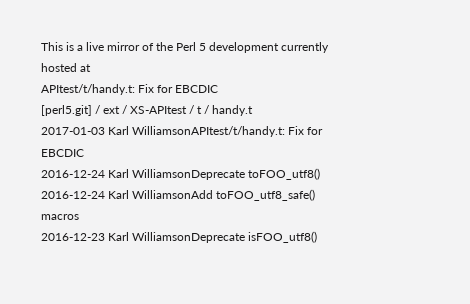This is a live mirror of the Perl 5 development currently hosted at
APItest/t/handy.t: Fix for EBCDIC
[perl5.git] / ext / XS-APItest / t / handy.t
2017-01-03 Karl WilliamsonAPItest/t/handy.t: Fix for EBCDIC
2016-12-24 Karl WilliamsonDeprecate toFOO_utf8()
2016-12-24 Karl WilliamsonAdd toFOO_utf8_safe() macros
2016-12-23 Karl WilliamsonDeprecate isFOO_utf8()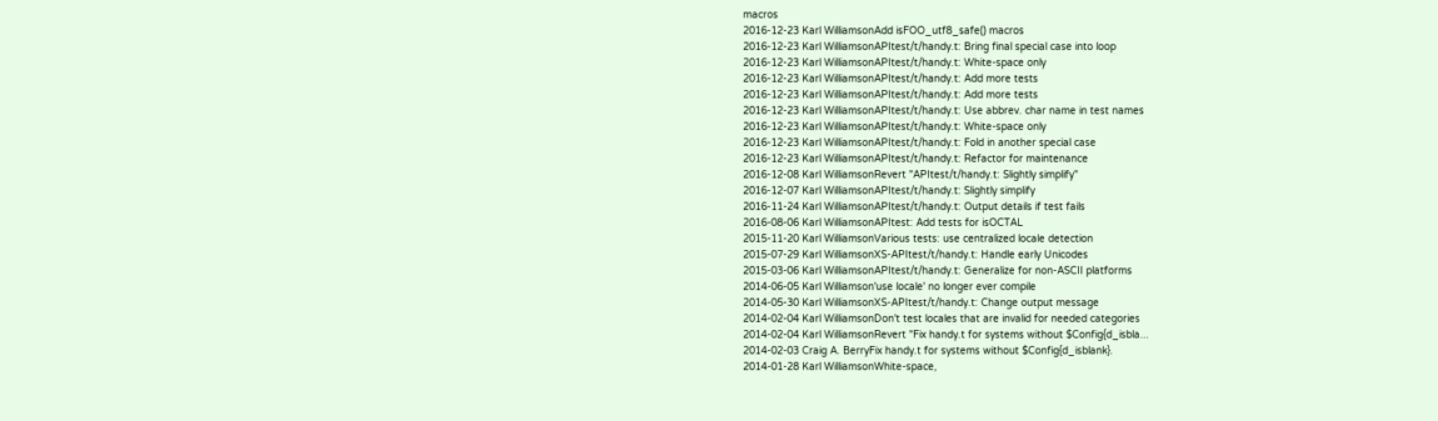macros
2016-12-23 Karl WilliamsonAdd isFOO_utf8_safe() macros
2016-12-23 Karl WilliamsonAPItest/t/handy.t: Bring final special case into loop
2016-12-23 Karl WilliamsonAPItest/t/handy.t: White-space only
2016-12-23 Karl WilliamsonAPItest/t/handy.t: Add more tests
2016-12-23 Karl WilliamsonAPItest/t/handy.t: Add more tests
2016-12-23 Karl WilliamsonAPItest/t/handy.t: Use abbrev. char name in test names
2016-12-23 Karl WilliamsonAPItest/t/handy.t: White-space only
2016-12-23 Karl WilliamsonAPItest/t/handy.t: Fold in another special case
2016-12-23 Karl WilliamsonAPItest/t/handy.t: Refactor for maintenance
2016-12-08 Karl WilliamsonRevert "APItest/t/handy.t: Slightly simplify"
2016-12-07 Karl WilliamsonAPItest/t/handy.t: Slightly simplify
2016-11-24 Karl WilliamsonAPItest/t/handy.t: Output details if test fails
2016-08-06 Karl WilliamsonAPItest: Add tests for isOCTAL
2015-11-20 Karl WilliamsonVarious tests: use centralized locale detection
2015-07-29 Karl WilliamsonXS-APItest/t/handy.t: Handle early Unicodes
2015-03-06 Karl WilliamsonAPItest/t/handy.t: Generalize for non-ASCII platforms
2014-06-05 Karl Williamson'use locale' no longer ever compile
2014-05-30 Karl WilliamsonXS-APItest/t/handy.t: Change output message
2014-02-04 Karl WilliamsonDon't test locales that are invalid for needed categories
2014-02-04 Karl WilliamsonRevert "Fix handy.t for systems without $Config{d_isbla...
2014-02-03 Craig A. BerryFix handy.t for systems without $Config{d_isblank}.
2014-01-28 Karl WilliamsonWhite-space,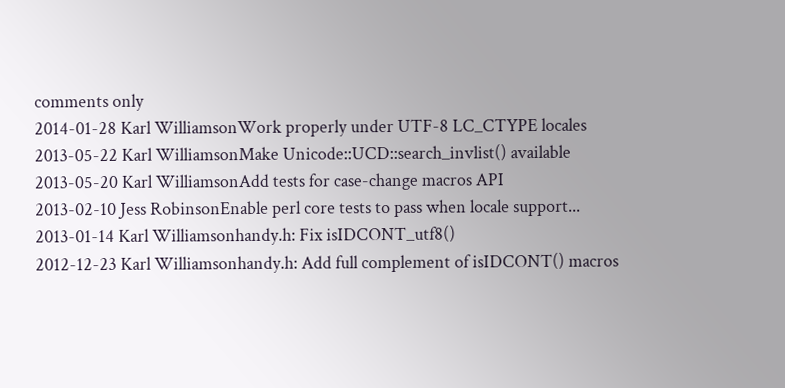comments only
2014-01-28 Karl WilliamsonWork properly under UTF-8 LC_CTYPE locales
2013-05-22 Karl WilliamsonMake Unicode::UCD::search_invlist() available
2013-05-20 Karl WilliamsonAdd tests for case-change macros API
2013-02-10 Jess RobinsonEnable perl core tests to pass when locale support...
2013-01-14 Karl Williamsonhandy.h: Fix isIDCONT_utf8()
2012-12-23 Karl Williamsonhandy.h: Add full complement of isIDCONT() macros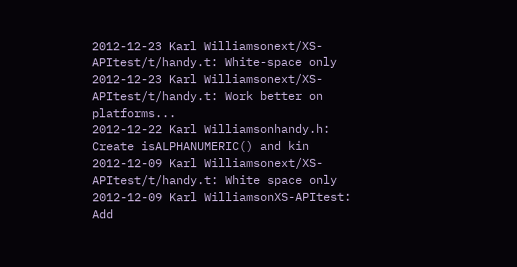2012-12-23 Karl Williamsonext/XS-APItest/t/handy.t: White-space only
2012-12-23 Karl Williamsonext/XS-APItest/t/handy.t: Work better on platforms...
2012-12-22 Karl Williamsonhandy.h: Create isALPHANUMERIC() and kin
2012-12-09 Karl Williamsonext/XS-APItest/t/handy.t: White space only
2012-12-09 Karl WilliamsonXS-APItest: Add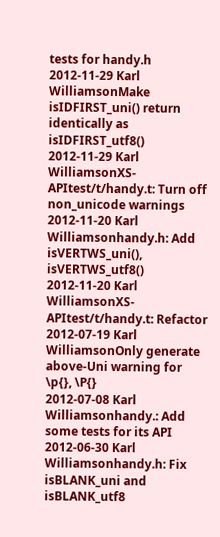tests for handy.h
2012-11-29 Karl WilliamsonMake isIDFIRST_uni() return identically as isIDFIRST_utf8()
2012-11-29 Karl WilliamsonXS-APItest/t/handy.t: Turn off non_unicode warnings
2012-11-20 Karl Williamsonhandy.h: Add isVERTWS_uni(), isVERTWS_utf8()
2012-11-20 Karl WilliamsonXS-APItest/t/handy.t: Refactor
2012-07-19 Karl WilliamsonOnly generate above-Uni warning for \p{}, \P{}
2012-07-08 Karl Williamsonhandy.: Add some tests for its API
2012-06-30 Karl Williamsonhandy.h: Fix isBLANK_uni and isBLANK_utf8